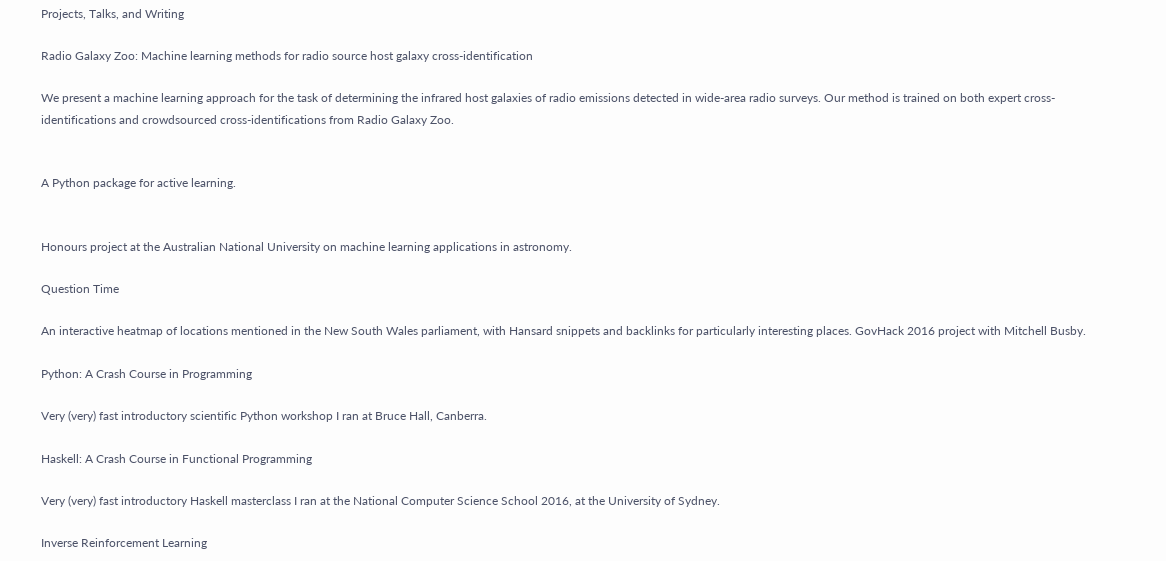Projects, Talks, and Writing

Radio Galaxy Zoo: Machine learning methods for radio source host galaxy cross-identification

We present a machine learning approach for the task of determining the infrared host galaxies of radio emissions detected in wide-area radio surveys. Our method is trained on both expert cross-identifications and crowdsourced cross-identifications from Radio Galaxy Zoo.


A Python package for active learning.


Honours project at the Australian National University on machine learning applications in astronomy.

Question Time

An interactive heatmap of locations mentioned in the New South Wales parliament, with Hansard snippets and backlinks for particularly interesting places. GovHack 2016 project with Mitchell Busby.

Python: A Crash Course in Programming

Very (very) fast introductory scientific Python workshop I ran at Bruce Hall, Canberra.

Haskell: A Crash Course in Functional Programming

Very (very) fast introductory Haskell masterclass I ran at the National Computer Science School 2016, at the University of Sydney.

Inverse Reinforcement Learning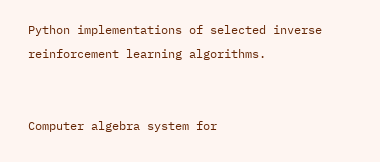Python implementations of selected inverse reinforcement learning algorithms.


Computer algebra system for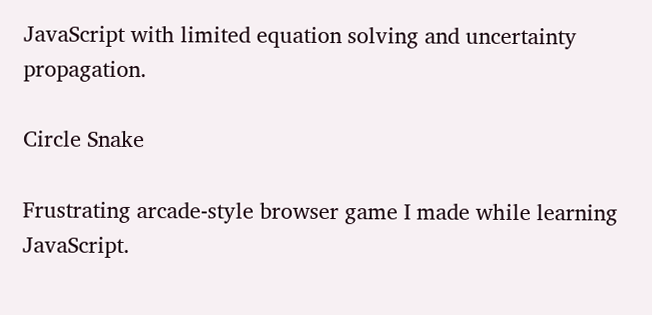JavaScript with limited equation solving and uncertainty propagation.

Circle Snake

Frustrating arcade-style browser game I made while learning JavaScript.